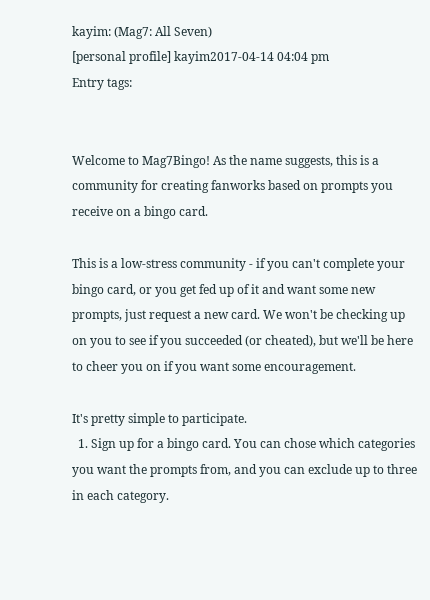kayim: (Mag7: All Seven)
[personal profile] kayim2017-04-14 04:04 pm
Entry tags:


Welcome to Mag7Bingo! As the name suggests, this is a community for creating fanworks based on prompts you receive on a bingo card.

This is a low-stress community - if you can't complete your bingo card, or you get fed up of it and want some new prompts, just request a new card. We won't be checking up on you to see if you succeeded (or cheated), but we'll be here to cheer you on if you want some encouragement.

It's pretty simple to participate.
  1. Sign up for a bingo card. You can chose which categories you want the prompts from, and you can exclude up to three in each category.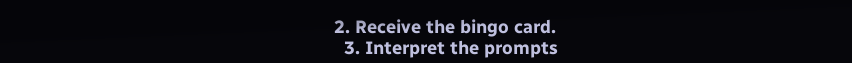2. Receive the bingo card.
  3. Interpret the prompts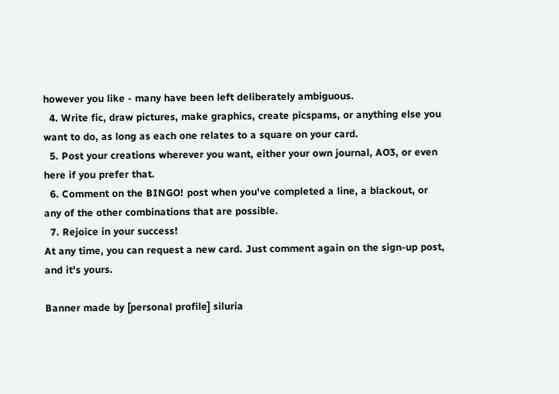however you like - many have been left deliberately ambiguous.
  4. Write fic, draw pictures, make graphics, create picspams, or anything else you want to do, as long as each one relates to a square on your card.
  5. Post your creations wherever you want, either your own journal, AO3, or even here if you prefer that.
  6. Comment on the BINGO! post when you've completed a line, a blackout, or any of the other combinations that are possible.
  7. Rejoice in your success!
At any time, you can request a new card. Just comment again on the sign-up post, and it's yours.

Banner made by [personal profile] siluria